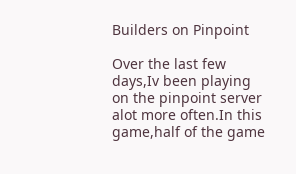Builders on Pinpoint

Over the last few days,Iv been playing on the pinpoint server alot more often.In this game,half of the game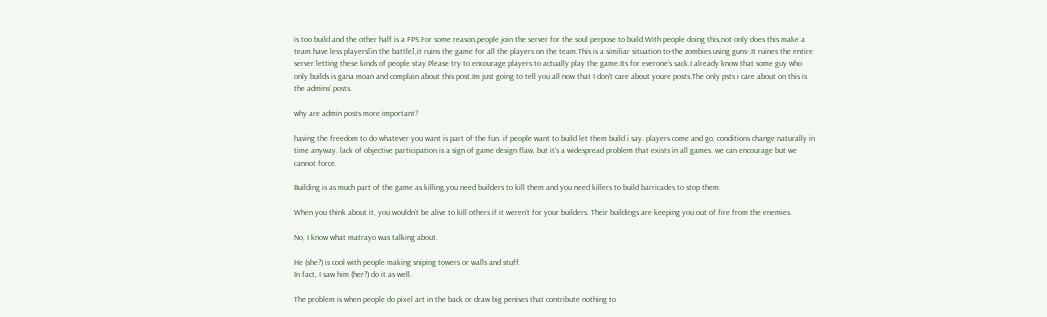is too build and the other half is a FPS.For some reason,people join the server for the soul perpose to build.With people doing this,not only does this make a team have less players[in the battle],it ruins the game for all the players on the team.This is a similiar situation to-the zombies using guns-.It ruines the entire server letting these kinds of people stay.Please try to encourage players to actually play the game.Its for everone’s sack.I already know that some guy who only builds is gana moan and complain about this post.Im just going to tell you all now that I don’t care about youre posts.The only psts i care about on this is the admins’ posts.

why are admin posts more important?

having the freedom to do whatever you want is part of the fun. if people want to build let them build i say. players come and go, conditions change naturally in time anyway. lack of objective participation is a sign of game design flaw, but it’s a widespread problem that exists in all games. we can encourage but we cannot force.

Building is as much part of the game as killing,you need builders to kill them and you need killers to build barricades to stop them.

When you think about it, you wouldn’t be alive to kill others if it weren’t for your builders. Their buildings are keeping you out of fire from the enemies.

No, I know what matrayo was talking about.

He (she?) is cool with people making sniping towers or walls and stuff.
In fact, I saw him (her?) do it as well.

The problem is when people do pixel art in the back or draw big penises that contribute nothing to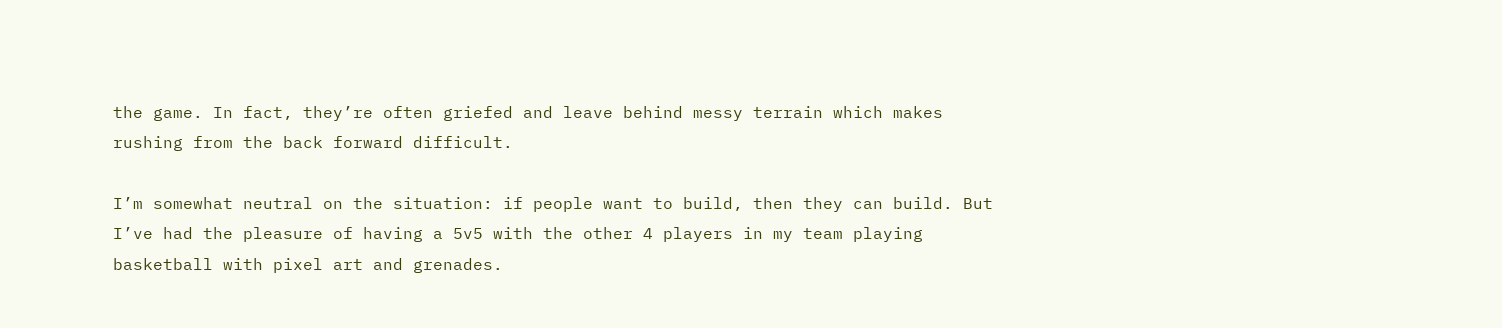the game. In fact, they’re often griefed and leave behind messy terrain which makes rushing from the back forward difficult.

I’m somewhat neutral on the situation: if people want to build, then they can build. But I’ve had the pleasure of having a 5v5 with the other 4 players in my team playing basketball with pixel art and grenades.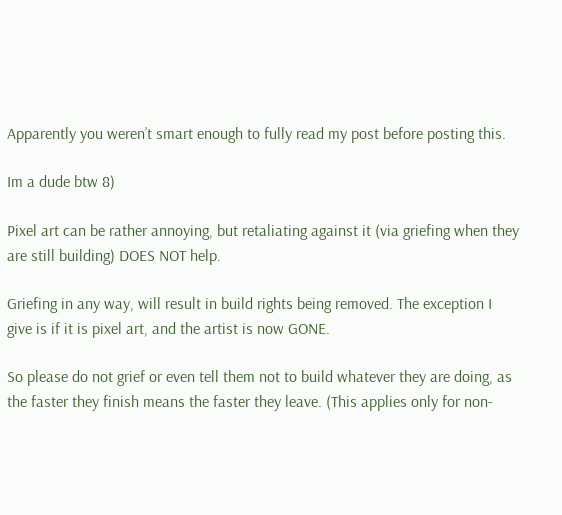Apparently you weren’t smart enough to fully read my post before posting this.

Im a dude btw 8)

Pixel art can be rather annoying, but retaliating against it (via griefing when they are still building) DOES NOT help.

Griefing in any way, will result in build rights being removed. The exception I give is if it is pixel art, and the artist is now GONE.

So please do not grief or even tell them not to build whatever they are doing, as the faster they finish means the faster they leave. (This applies only for non-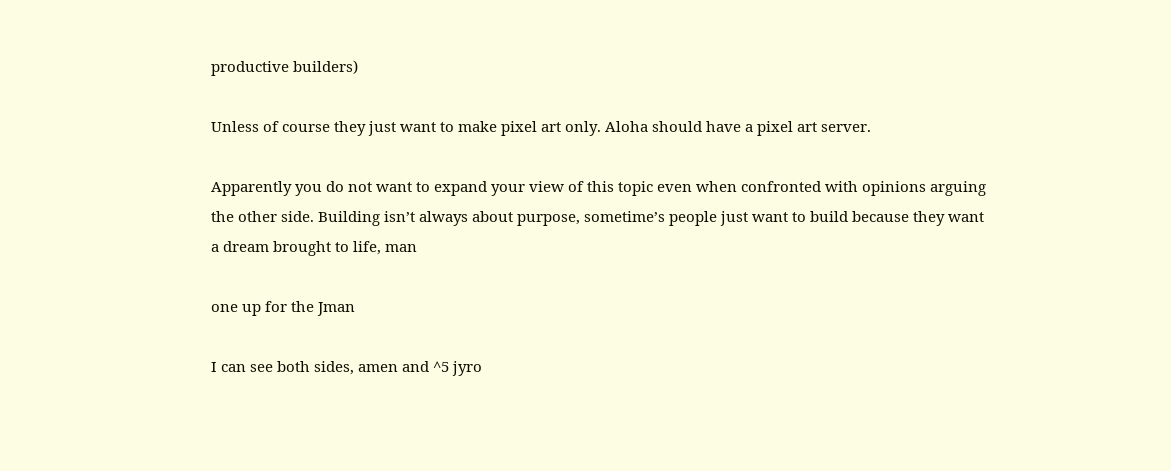productive builders)

Unless of course they just want to make pixel art only. Aloha should have a pixel art server.

Apparently you do not want to expand your view of this topic even when confronted with opinions arguing the other side. Building isn’t always about purpose, sometime’s people just want to build because they want a dream brought to life, man

one up for the Jman

I can see both sides, amen and ^5 jyro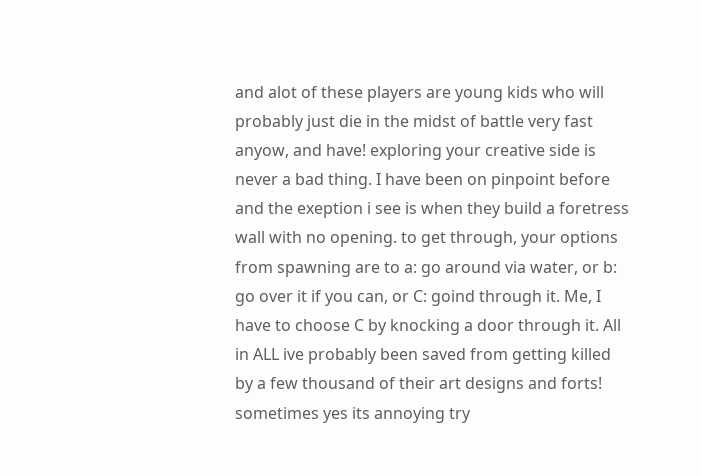and alot of these players are young kids who will probably just die in the midst of battle very fast anyow, and have! exploring your creative side is never a bad thing. I have been on pinpoint before and the exeption i see is when they build a foretress wall with no opening. to get through, your options from spawning are to a: go around via water, or b: go over it if you can, or C: goind through it. Me, I have to choose C by knocking a door through it. All in ALL ive probably been saved from getting killed by a few thousand of their art designs and forts! sometimes yes its annoying try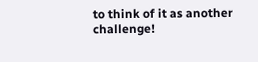to think of it as another challenge!